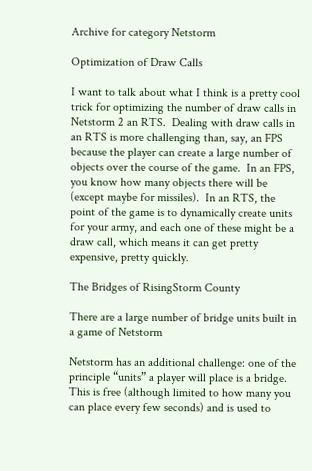Archive for category Netstorm

Optimization of Draw Calls

I want to talk about what I think is a pretty cool trick for optimizing the number of draw calls in Netstorm 2 an RTS.  Dealing with draw calls in an RTS is more challenging than, say, an FPS because the player can create a large number of objects over the course of the game.  In an FPS, you know how many objects there will be (except maybe for missiles).  In an RTS, the point of the game is to dynamically create units for your army, and each one of these might be a draw call, which means it can get pretty expensive, pretty quickly.

The Bridges of RisingStorm County

There are a large number of bridge units built in a game of Netstorm

Netstorm has an additional challenge: one of the principle “units” a player will place is a bridge.  This is free (although limited to how many you can place every few seconds) and is used to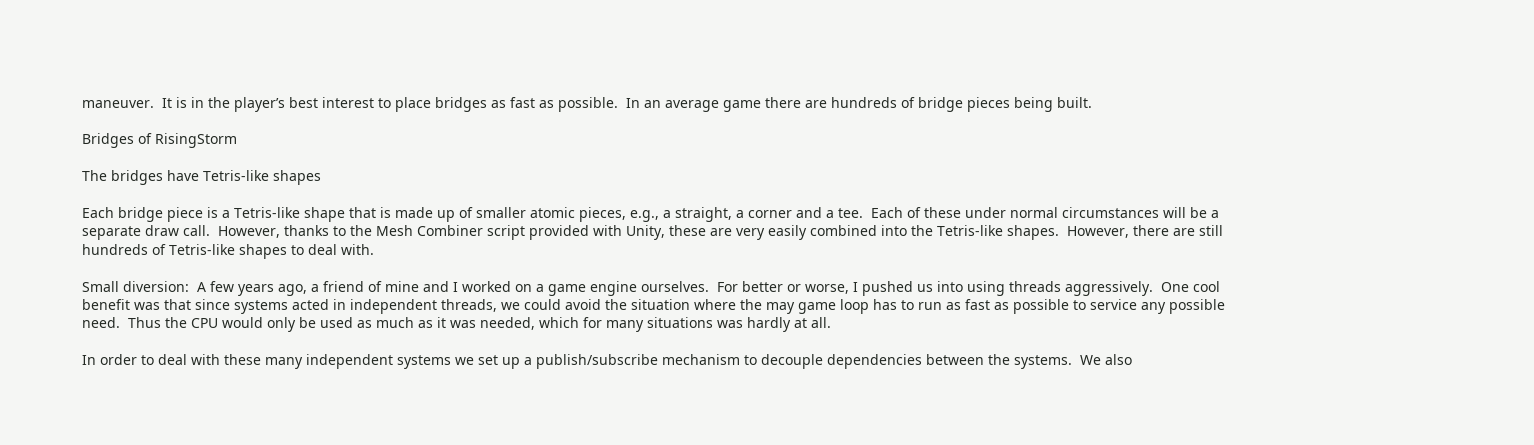maneuver.  It is in the player’s best interest to place bridges as fast as possible.  In an average game there are hundreds of bridge pieces being built.

Bridges of RisingStorm

The bridges have Tetris-like shapes

Each bridge piece is a Tetris-like shape that is made up of smaller atomic pieces, e.g., a straight, a corner and a tee.  Each of these under normal circumstances will be a separate draw call.  However, thanks to the Mesh Combiner script provided with Unity, these are very easily combined into the Tetris-like shapes.  However, there are still hundreds of Tetris-like shapes to deal with.

Small diversion:  A few years ago, a friend of mine and I worked on a game engine ourselves.  For better or worse, I pushed us into using threads aggressively.  One cool benefit was that since systems acted in independent threads, we could avoid the situation where the may game loop has to run as fast as possible to service any possible need.  Thus the CPU would only be used as much as it was needed, which for many situations was hardly at all.

In order to deal with these many independent systems we set up a publish/subscribe mechanism to decouple dependencies between the systems.  We also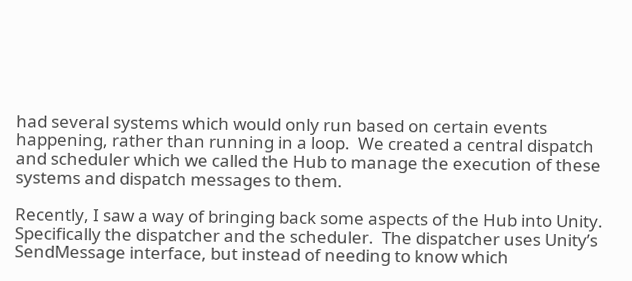had several systems which would only run based on certain events happening, rather than running in a loop.  We created a central dispatch and scheduler which we called the Hub to manage the execution of these systems and dispatch messages to them.

Recently, I saw a way of bringing back some aspects of the Hub into Unity.  Specifically the dispatcher and the scheduler.  The dispatcher uses Unity’s SendMessage interface, but instead of needing to know which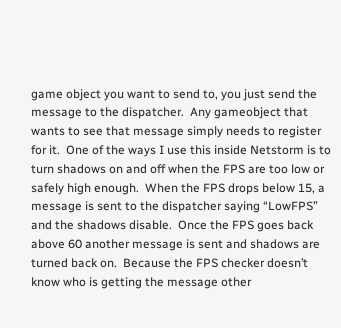game object you want to send to, you just send the message to the dispatcher.  Any gameobject that wants to see that message simply needs to register for it.  One of the ways I use this inside Netstorm is to turn shadows on and off when the FPS are too low or safely high enough.  When the FPS drops below 15, a message is sent to the dispatcher saying “LowFPS” and the shadows disable.  Once the FPS goes back above 60 another message is sent and shadows are turned back on.  Because the FPS checker doesn’t know who is getting the message other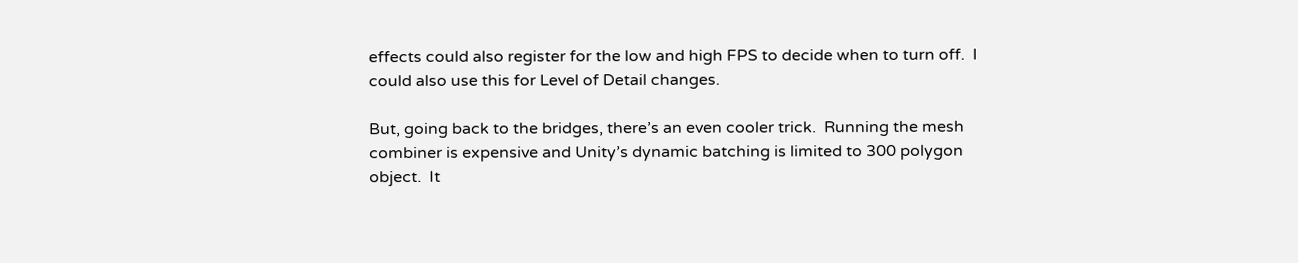effects could also register for the low and high FPS to decide when to turn off.  I could also use this for Level of Detail changes.

But, going back to the bridges, there’s an even cooler trick.  Running the mesh combiner is expensive and Unity’s dynamic batching is limited to 300 polygon object.  It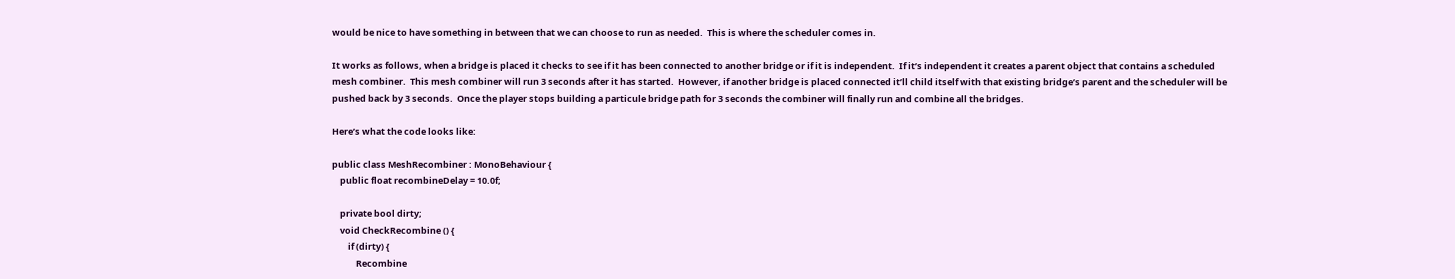would be nice to have something in between that we can choose to run as needed.  This is where the scheduler comes in.

It works as follows, when a bridge is placed it checks to see if it has been connected to another bridge or if it is independent.  If it’s independent it creates a parent object that contains a scheduled mesh combiner.  This mesh combiner will run 3 seconds after it has started.  However, if another bridge is placed connected it’ll child itself with that existing bridge’s parent and the scheduler will be pushed back by 3 seconds.  Once the player stops building a particule bridge path for 3 seconds the combiner will finally run and combine all the bridges.

Here’s what the code looks like:

public class MeshRecombiner : MonoBehaviour {
    public float recombineDelay = 10.0f;

    private bool dirty;
    void CheckRecombine () {
        if (dirty) {
            Recombine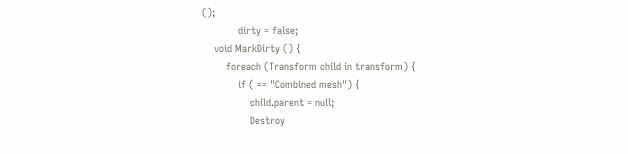();
            dirty = false;
    void MarkDirty () {
        foreach (Transform child in transform) {
            if ( == "Combined mesh") {
                child.parent = null;
                Destroy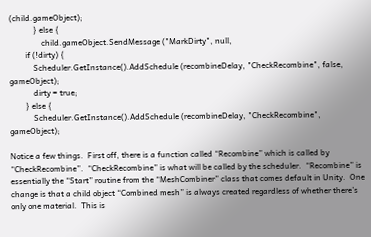(child.gameObject);
            } else {
                child.gameObject.SendMessage ("MarkDirty", null,
        if (!dirty) {
            Scheduler.GetInstance().AddSchedule (recombineDelay, "CheckRecombine", false, gameObject);
            dirty = true;
        } else {
            Scheduler.GetInstance().AddSchedule (recombineDelay, "CheckRecombine", gameObject);

Notice a few things.  First off, there is a function called “Recombine” which is called by “CheckRecombine”.  “CheckRecombine” is what will be called by the scheduler.  “Recombine” is essentially the “Start” routine from the “MeshCombiner” class that comes default in Unity.  One change is that a child object “Combined mesh” is always created regardless of whether there’s only one material.  This is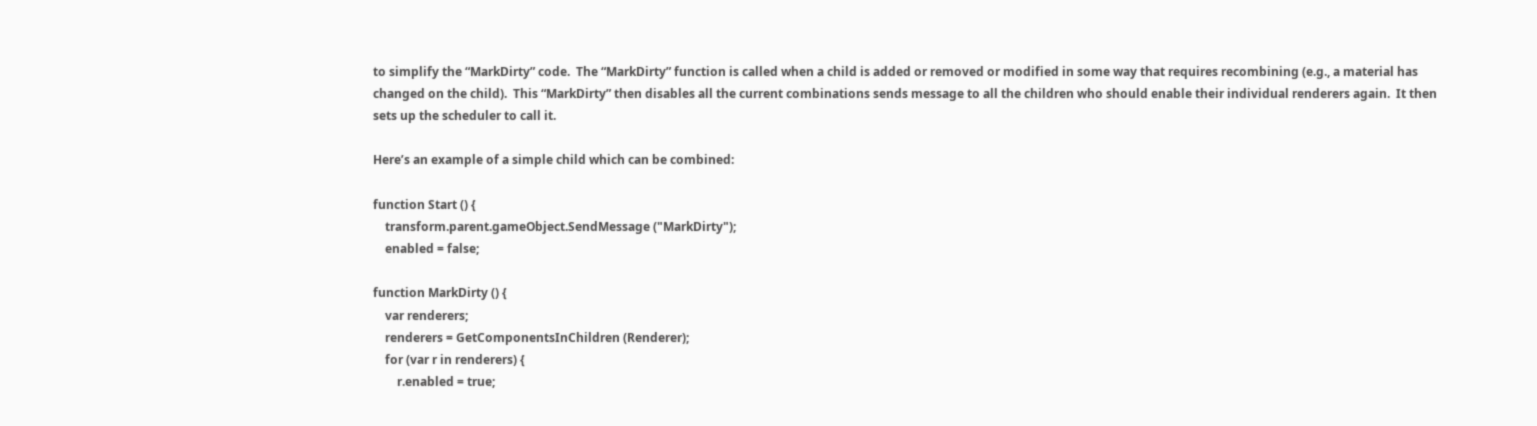to simplify the “MarkDirty” code.  The “MarkDirty” function is called when a child is added or removed or modified in some way that requires recombining (e.g., a material has changed on the child).  This “MarkDirty” then disables all the current combinations sends message to all the children who should enable their individual renderers again.  It then sets up the scheduler to call it.

Here’s an example of a simple child which can be combined:

function Start () {
    transform.parent.gameObject.SendMessage ("MarkDirty");
    enabled = false;

function MarkDirty () {
    var renderers;
    renderers = GetComponentsInChildren (Renderer);
    for (var r in renderers) {
        r.enabled = true;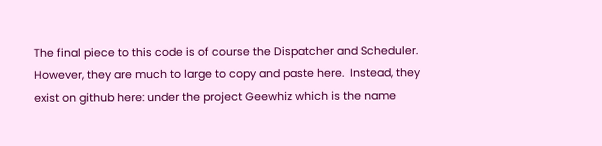The final piece to this code is of course the Dispatcher and Scheduler.  However, they are much to large to copy and paste here.  Instead, they exist on github here: under the project Geewhiz which is the name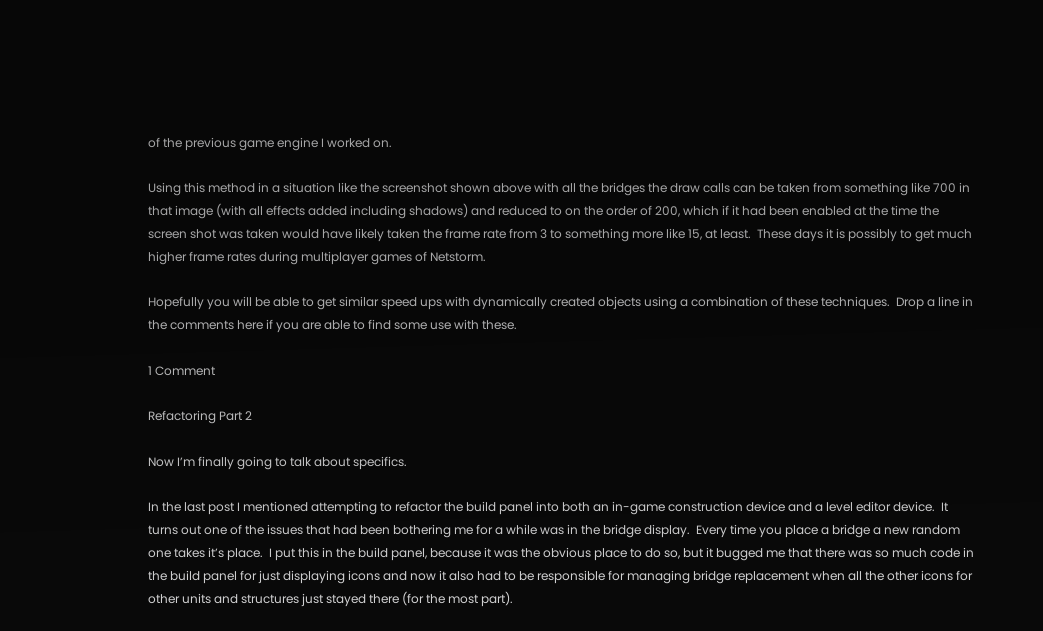of the previous game engine I worked on.

Using this method in a situation like the screenshot shown above with all the bridges the draw calls can be taken from something like 700 in that image (with all effects added including shadows) and reduced to on the order of 200, which if it had been enabled at the time the screen shot was taken would have likely taken the frame rate from 3 to something more like 15, at least.  These days it is possibly to get much higher frame rates during multiplayer games of Netstorm.

Hopefully you will be able to get similar speed ups with dynamically created objects using a combination of these techniques.  Drop a line in the comments here if you are able to find some use with these.

1 Comment

Refactoring Part 2

Now I’m finally going to talk about specifics.

In the last post I mentioned attempting to refactor the build panel into both an in-game construction device and a level editor device.  It turns out one of the issues that had been bothering me for a while was in the bridge display.  Every time you place a bridge a new random one takes it’s place.  I put this in the build panel, because it was the obvious place to do so, but it bugged me that there was so much code in the build panel for just displaying icons and now it also had to be responsible for managing bridge replacement when all the other icons for other units and structures just stayed there (for the most part).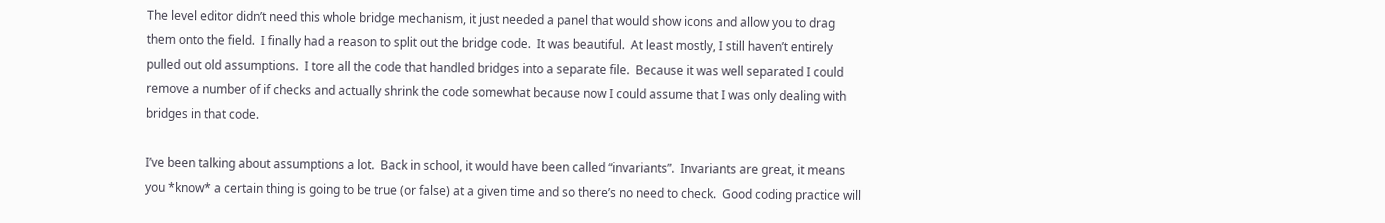The level editor didn’t need this whole bridge mechanism, it just needed a panel that would show icons and allow you to drag them onto the field.  I finally had a reason to split out the bridge code.  It was beautiful.  At least mostly, I still haven’t entirely pulled out old assumptions.  I tore all the code that handled bridges into a separate file.  Because it was well separated I could remove a number of if checks and actually shrink the code somewhat because now I could assume that I was only dealing with bridges in that code.

I’ve been talking about assumptions a lot.  Back in school, it would have been called “invariants”.  Invariants are great, it means you *know* a certain thing is going to be true (or false) at a given time and so there’s no need to check.  Good coding practice will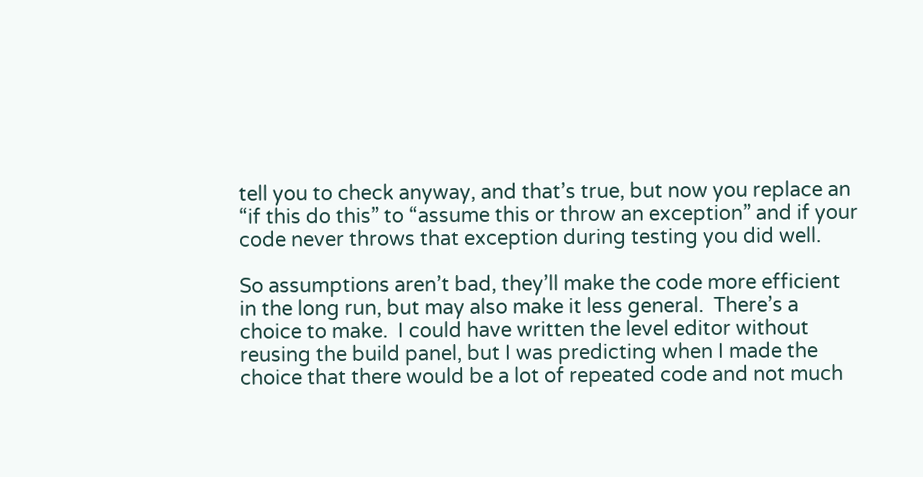tell you to check anyway, and that’s true, but now you replace an “if this do this” to “assume this or throw an exception” and if your code never throws that exception during testing you did well.

So assumptions aren’t bad, they’ll make the code more efficient in the long run, but may also make it less general.  There’s a choice to make.  I could have written the level editor without reusing the build panel, but I was predicting when I made the choice that there would be a lot of repeated code and not much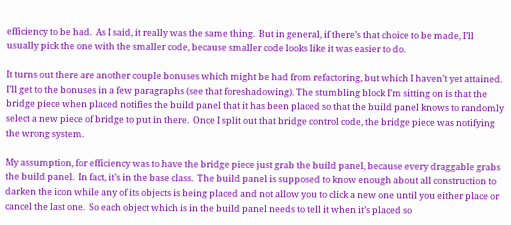efficiency to be had.  As I said, it really was the same thing.  But in general, if there’s that choice to be made, I’ll usually pick the one with the smaller code, because smaller code looks like it was easier to do.

It turns out there are another couple bonuses which might be had from refactoring, but which I haven’t yet attained.  I’ll get to the bonuses in a few paragraphs (see that foreshadowing). The stumbling block I’m sitting on is that the bridge piece when placed notifies the build panel that it has been placed so that the build panel knows to randomly select a new piece of bridge to put in there.  Once I split out that bridge control code, the bridge piece was notifying the wrong system.

My assumption, for efficiency was to have the bridge piece just grab the build panel, because every draggable grabs the build panel.  In fact, it’s in the base class.  The build panel is supposed to know enough about all construction to darken the icon while any of its objects is being placed and not allow you to click a new one until you either place or cancel the last one.  So each object which is in the build panel needs to tell it when it’s placed so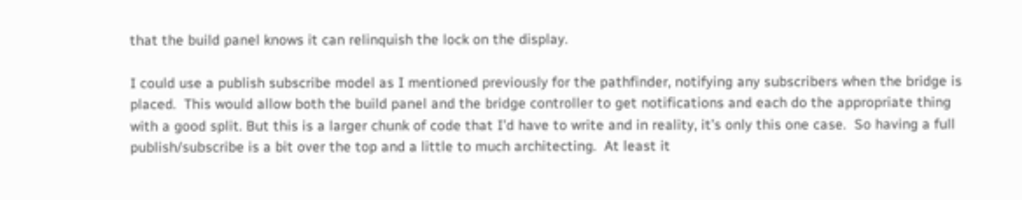that the build panel knows it can relinquish the lock on the display.

I could use a publish subscribe model as I mentioned previously for the pathfinder, notifying any subscribers when the bridge is placed.  This would allow both the build panel and the bridge controller to get notifications and each do the appropriate thing with a good split. But this is a larger chunk of code that I’d have to write and in reality, it’s only this one case.  So having a full publish/subscribe is a bit over the top and a little to much architecting.  At least it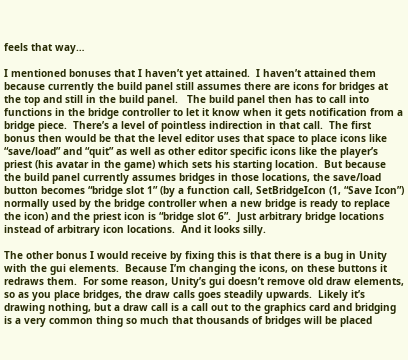feels that way…

I mentioned bonuses that I haven’t yet attained.  I haven’t attained them because currently the build panel still assumes there are icons for bridges at the top and still in the build panel.   The build panel then has to call into functions in the bridge controller to let it know when it gets notification from a bridge piece.  There’s a level of pointless indirection in that call.  The first bonus then would be that the level editor uses that space to place icons like “save/load” and “quit” as well as other editor specific icons like the player’s priest (his avatar in the game) which sets his starting location.  But because the build panel currently assumes bridges in those locations, the save/load button becomes “bridge slot 1” (by a function call, SetBridgeIcon (1, “Save Icon”) normally used by the bridge controller when a new bridge is ready to replace the icon) and the priest icon is “bridge slot 6”.  Just arbitrary bridge locations instead of arbitrary icon locations.  And it looks silly.

The other bonus I would receive by fixing this is that there is a bug in Unity with the gui elements.  Because I’m changing the icons, on these buttons it redraws them.  For some reason, Unity’s gui doesn’t remove old draw elements, so as you place bridges, the draw calls goes steadily upwards.  Likely it’s drawing nothing, but a draw call is a call out to the graphics card and bridging is a very common thing so much that thousands of bridges will be placed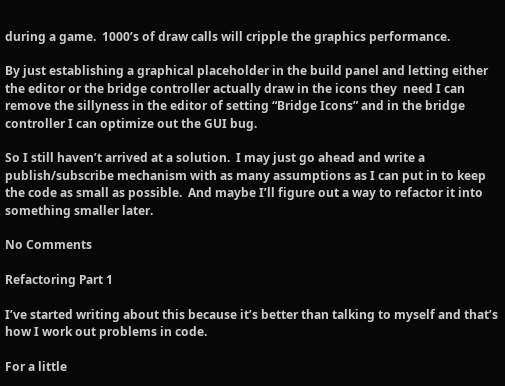during a game.  1000’s of draw calls will cripple the graphics performance.

By just establishing a graphical placeholder in the build panel and letting either the editor or the bridge controller actually draw in the icons they  need I can remove the sillyness in the editor of setting “Bridge Icons” and in the bridge controller I can optimize out the GUI bug.

So I still haven’t arrived at a solution.  I may just go ahead and write a publish/subscribe mechanism with as many assumptions as I can put in to keep the code as small as possible.  And maybe I’ll figure out a way to refactor it into something smaller later.

No Comments

Refactoring Part 1

I’ve started writing about this because it’s better than talking to myself and that’s how I work out problems in code.

For a little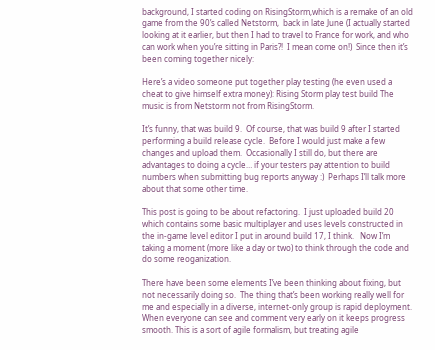background, I started coding on RisingStorm,which is a remake of an old game from the 90’s called Netstorm,  back in late June (I actually started looking at it earlier, but then I had to travel to France for work, and who can work when you’re sitting in Paris?!  I mean come on!)  Since then it’s been coming together nicely:

Here’s a video someone put together play testing (he even used a cheat to give himself extra money): Rising Storm play test build The music is from Netstorm not from RisingStorm.

It’s funny, that was build 9.  Of course, that was build 9 after I started performing a build release cycle.  Before I would just make a few changes and upload them.  Occasionally I still do, but there are advantages to doing a cycle… if your testers pay attention to build numbers when submitting bug reports anyway :)  Perhaps I’ll talk more about that some other time.

This post is going to be about refactoring.  I just uploaded build 20 which contains some basic multiplayer and uses levels constructed in the in-game level editor I put in around build 17, I think.   Now I’m taking a moment (more like a day or two) to think through the code and do some reoganization.

There have been some elements I’ve been thinking about fixing, but not necessarily doing so.  The thing that’s been working really well for me and especially in a diverse, internet-only group is rapid deployment. When everyone can see and comment very early on it keeps progress smooth. This is a sort of agile formalism, but treating agile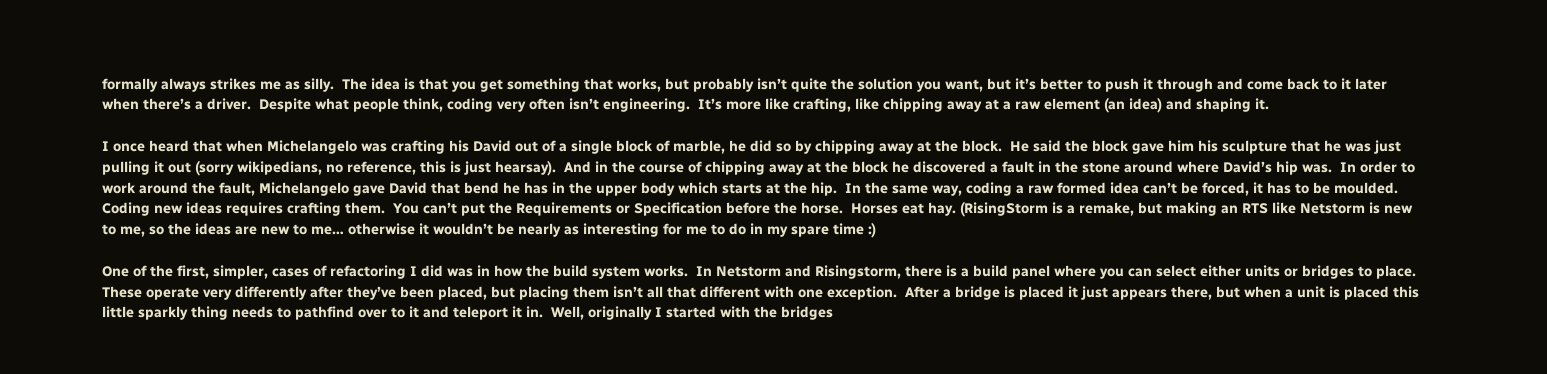formally always strikes me as silly.  The idea is that you get something that works, but probably isn’t quite the solution you want, but it’s better to push it through and come back to it later when there’s a driver.  Despite what people think, coding very often isn’t engineering.  It’s more like crafting, like chipping away at a raw element (an idea) and shaping it.

I once heard that when Michelangelo was crafting his David out of a single block of marble, he did so by chipping away at the block.  He said the block gave him his sculpture that he was just pulling it out (sorry wikipedians, no reference, this is just hearsay).  And in the course of chipping away at the block he discovered a fault in the stone around where David’s hip was.  In order to work around the fault, Michelangelo gave David that bend he has in the upper body which starts at the hip.  In the same way, coding a raw formed idea can’t be forced, it has to be moulded.  Coding new ideas requires crafting them.  You can’t put the Requirements or Specification before the horse.  Horses eat hay. (RisingStorm is a remake, but making an RTS like Netstorm is new to me, so the ideas are new to me… otherwise it wouldn’t be nearly as interesting for me to do in my spare time :)

One of the first, simpler, cases of refactoring I did was in how the build system works.  In Netstorm and Risingstorm, there is a build panel where you can select either units or bridges to place.  These operate very differently after they’ve been placed, but placing them isn’t all that different with one exception.  After a bridge is placed it just appears there, but when a unit is placed this little sparkly thing needs to pathfind over to it and teleport it in.  Well, originally I started with the bridges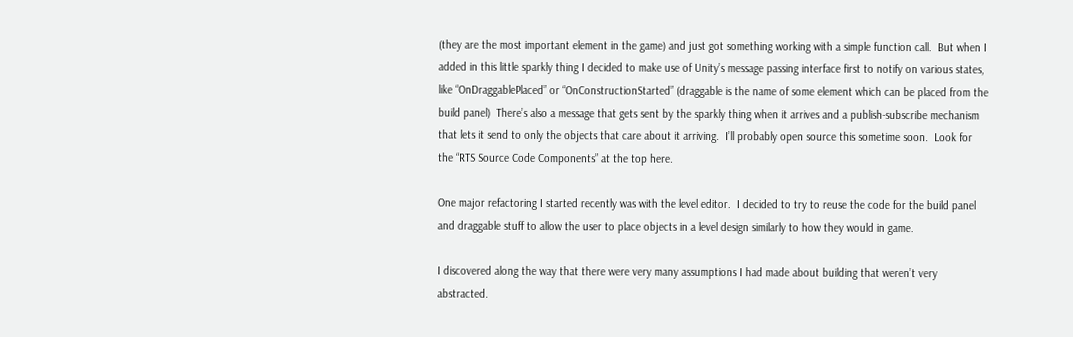(they are the most important element in the game) and just got something working with a simple function call.  But when I added in this little sparkly thing I decided to make use of Unity’s message passing interface first to notify on various states, like “OnDraggablePlaced” or “OnConstructionStarted” (draggable is the name of some element which can be placed from the build panel)  There’s also a message that gets sent by the sparkly thing when it arrives and a publish-subscribe mechanism that lets it send to only the objects that care about it arriving.  I’ll probably open source this sometime soon.  Look for the “RTS Source Code Components” at the top here.

One major refactoring I started recently was with the level editor.  I decided to try to reuse the code for the build panel and draggable stuff to allow the user to place objects in a level design similarly to how they would in game.

I discovered along the way that there were very many assumptions I had made about building that weren’t very abstracted.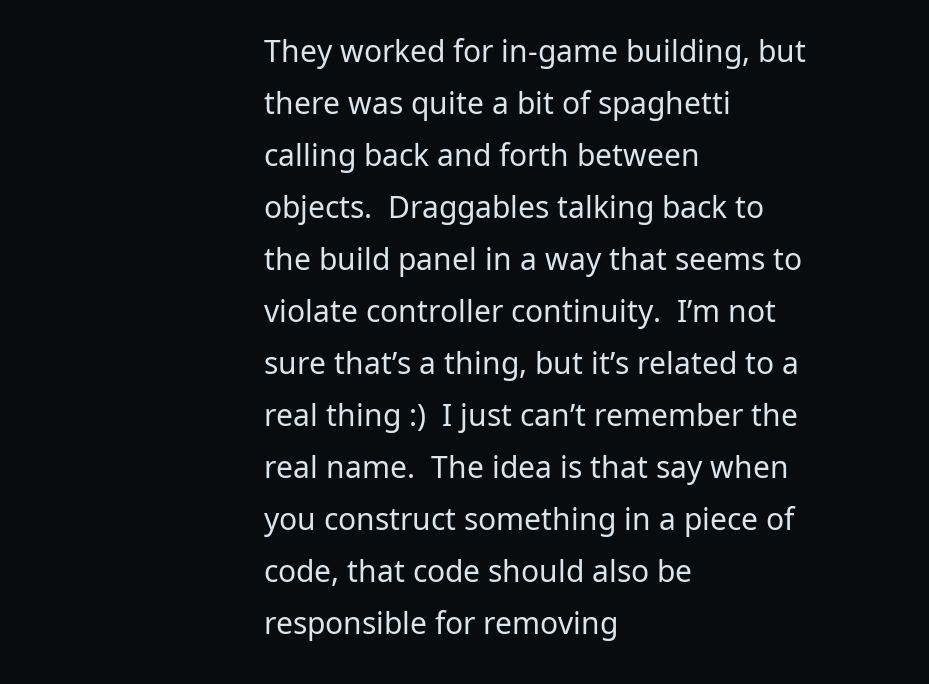They worked for in-game building, but there was quite a bit of spaghetti calling back and forth between objects.  Draggables talking back to the build panel in a way that seems to violate controller continuity.  I’m not sure that’s a thing, but it’s related to a real thing :)  I just can’t remember the real name.  The idea is that say when you construct something in a piece of code, that code should also be responsible for removing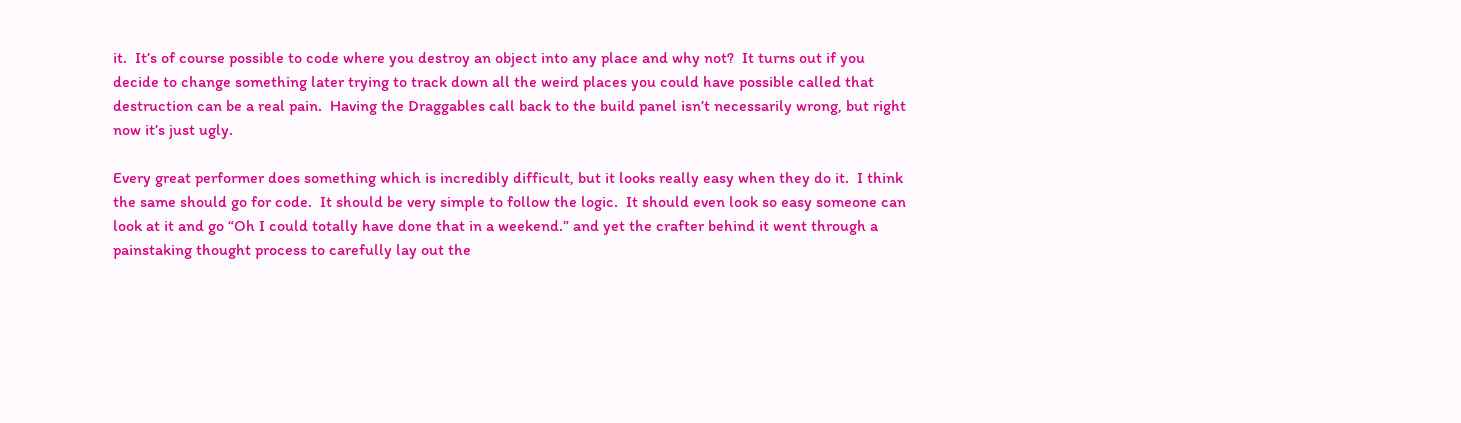it.  It’s of course possible to code where you destroy an object into any place and why not?  It turns out if you decide to change something later trying to track down all the weird places you could have possible called that destruction can be a real pain.  Having the Draggables call back to the build panel isn’t necessarily wrong, but right now it’s just ugly.

Every great performer does something which is incredibly difficult, but it looks really easy when they do it.  I think the same should go for code.  It should be very simple to follow the logic.  It should even look so easy someone can look at it and go “Oh I could totally have done that in a weekend.” and yet the crafter behind it went through a painstaking thought process to carefully lay out the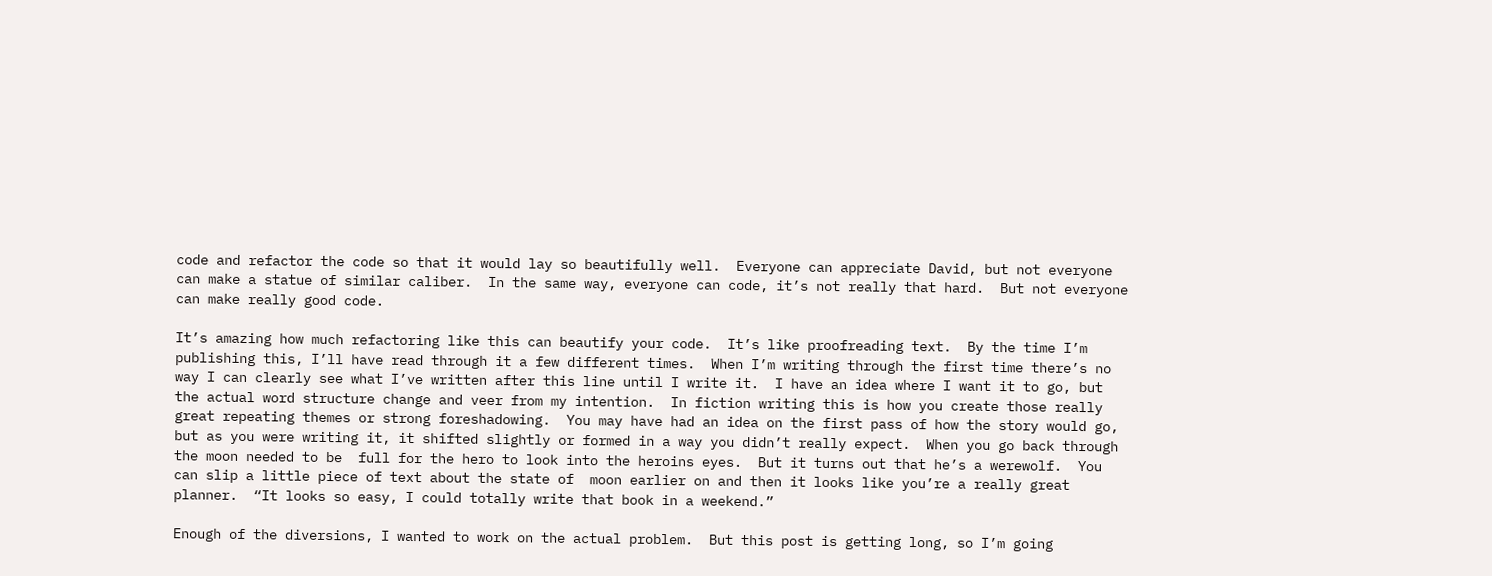code and refactor the code so that it would lay so beautifully well.  Everyone can appreciate David, but not everyone can make a statue of similar caliber.  In the same way, everyone can code, it’s not really that hard.  But not everyone can make really good code.

It’s amazing how much refactoring like this can beautify your code.  It’s like proofreading text.  By the time I’m publishing this, I’ll have read through it a few different times.  When I’m writing through the first time there’s no way I can clearly see what I’ve written after this line until I write it.  I have an idea where I want it to go, but the actual word structure change and veer from my intention.  In fiction writing this is how you create those really great repeating themes or strong foreshadowing.  You may have had an idea on the first pass of how the story would go, but as you were writing it, it shifted slightly or formed in a way you didn’t really expect.  When you go back through the moon needed to be  full for the hero to look into the heroins eyes.  But it turns out that he’s a werewolf.  You can slip a little piece of text about the state of  moon earlier on and then it looks like you’re a really great planner.  “It looks so easy, I could totally write that book in a weekend.”

Enough of the diversions, I wanted to work on the actual problem.  But this post is getting long, so I’m going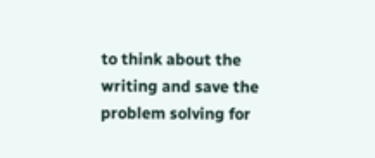to think about the writing and save the problem solving for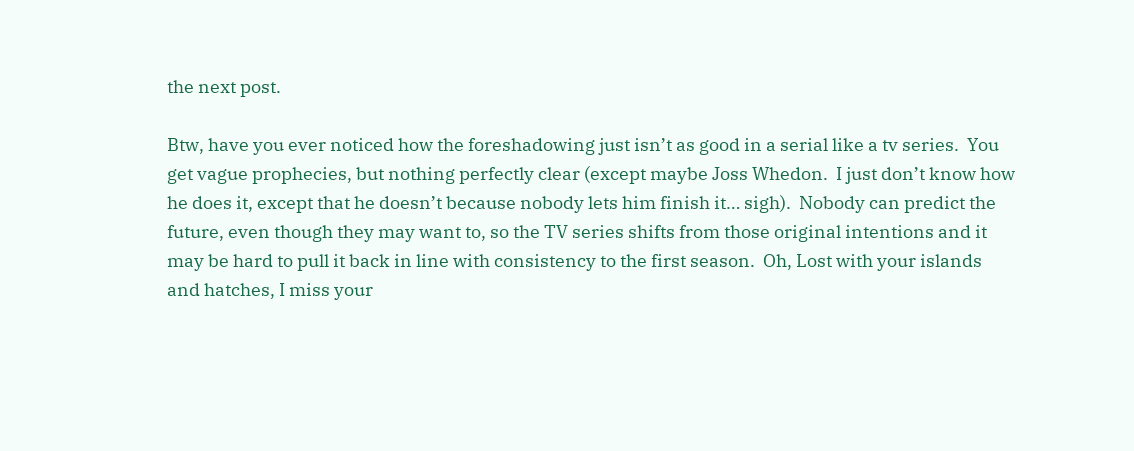the next post.

Btw, have you ever noticed how the foreshadowing just isn’t as good in a serial like a tv series.  You get vague prophecies, but nothing perfectly clear (except maybe Joss Whedon.  I just don’t know how he does it, except that he doesn’t because nobody lets him finish it… sigh).  Nobody can predict the future, even though they may want to, so the TV series shifts from those original intentions and it may be hard to pull it back in line with consistency to the first season.  Oh, Lost with your islands and hatches, I miss your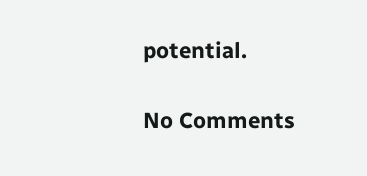potential.

No Comments